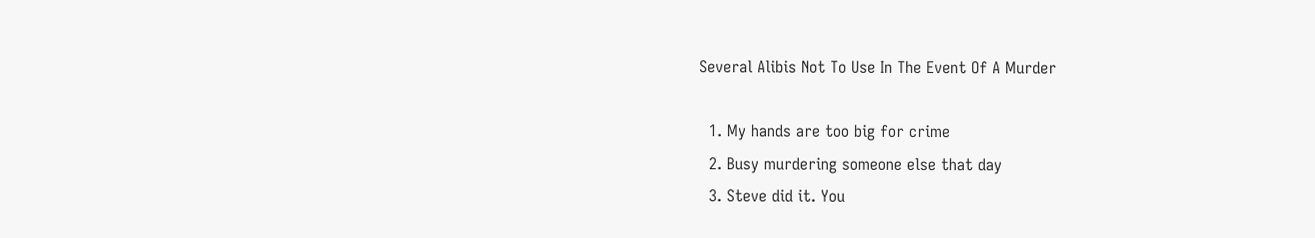Several Alibis Not To Use In The Event Of A Murder

  1. My hands are too big for crime
  2. Busy murdering someone else that day
  3. Steve did it. You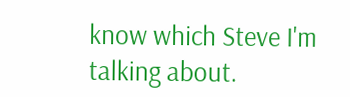know which Steve I'm talking about.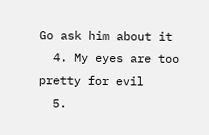Go ask him about it
  4. My eyes are too pretty for evil
  5.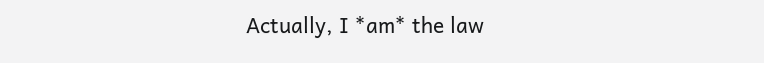Actually, I *am* the law